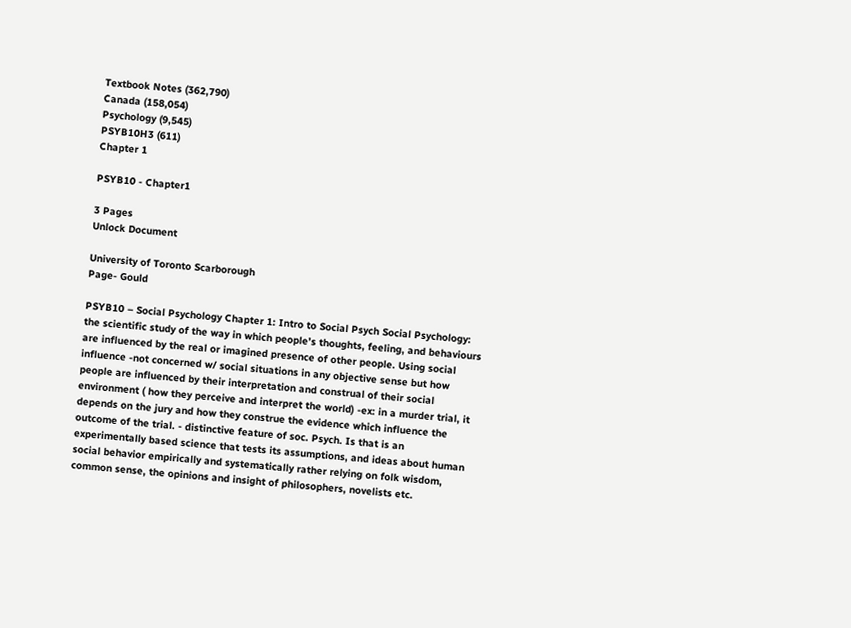Textbook Notes (362,790)
Canada (158,054)
Psychology (9,545)
PSYB10H3 (611)
Chapter 1

PSYB10 - Chapter1

3 Pages
Unlock Document

University of Toronto Scarborough
Page- Gould

PSYB10 – Social Psychology Chapter 1: Intro to Social Psych Social Psychology: the scientific study of the way in which people’s thoughts, feeling, and behaviours are influenced by the real or imagined presence of other people. Using social influence -not concerned w/ social situations in any objective sense but how people are influenced by their interpretation and construal of their social environment ( how they perceive and interpret the world) -ex: in a murder trial, it depends on the jury and how they construe the evidence which influence the outcome of the trial. - distinctive feature of soc. Psych. Is that is an experimentally based science that tests its assumptions, and ideas about human social behavior empirically and systematically rather relying on folk wisdom, common sense, the opinions and insight of philosophers, novelists etc.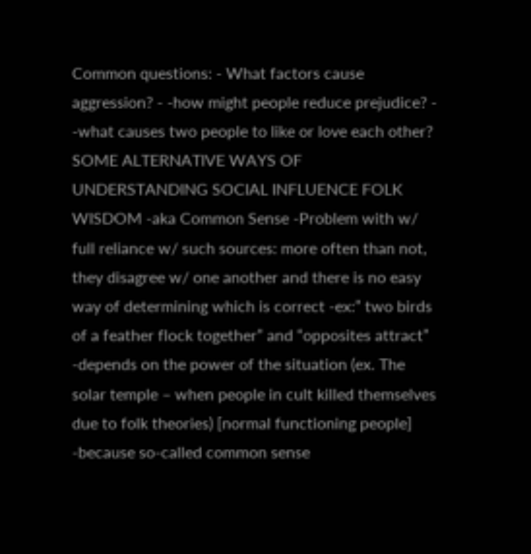Common questions: - What factors cause aggression? - -how might people reduce prejudice? - -what causes two people to like or love each other? SOME ALTERNATIVE WAYS OF UNDERSTANDING SOCIAL INFLUENCE FOLK WISDOM -aka Common Sense -Problem with w/ full reliance w/ such sources: more often than not, they disagree w/ one another and there is no easy way of determining which is correct -ex:” two birds of a feather flock together” and “opposites attract” -depends on the power of the situation (ex. The solar temple – when people in cult killed themselves due to folk theories) [normal functioning people] -because so-called common sense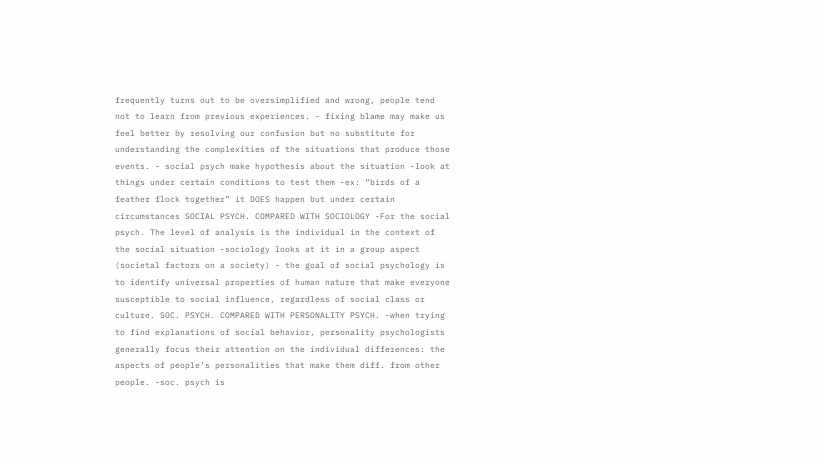frequently turns out to be oversimplified and wrong, people tend not to learn from previous experiences. - fixing blame may make us feel better by resolving our confusion but no substitute for understanding the complexities of the situations that produce those events. - social psych make hypothesis about the situation -look at things under certain conditions to test them -ex: “birds of a feather flock together” it DOES happen but under certain circumstances SOCIAL PSYCH. COMPARED WITH SOCIOLOGY -For the social psych. The level of analysis is the individual in the context of the social situation -sociology looks at it in a group aspect (societal factors on a society) - the goal of social psychology is to identify universal properties of human nature that make everyone susceptible to social influence, regardless of social class or culture. SOC. PSYCH. COMPARED WITH PERSONALITY PSYCH. -when trying to find explanations of social behavior, personality psychologists generally focus their attention on the individual differences: the aspects of people’s personalities that make them diff. from other people. -soc. psych is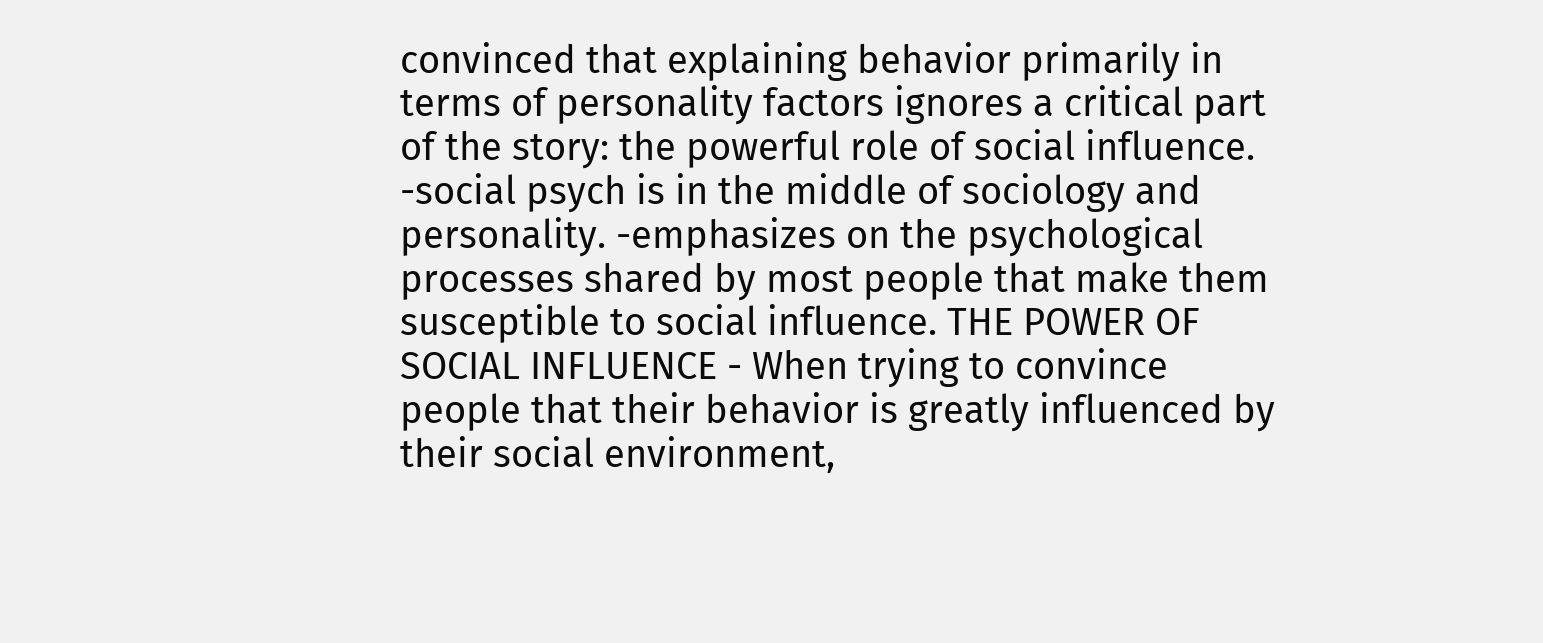convinced that explaining behavior primarily in terms of personality factors ignores a critical part of the story: the powerful role of social influence. -social psych is in the middle of sociology and personality. -emphasizes on the psychological processes shared by most people that make them susceptible to social influence. THE POWER OF SOCIAL INFLUENCE - When trying to convince people that their behavior is greatly influenced by their social environment,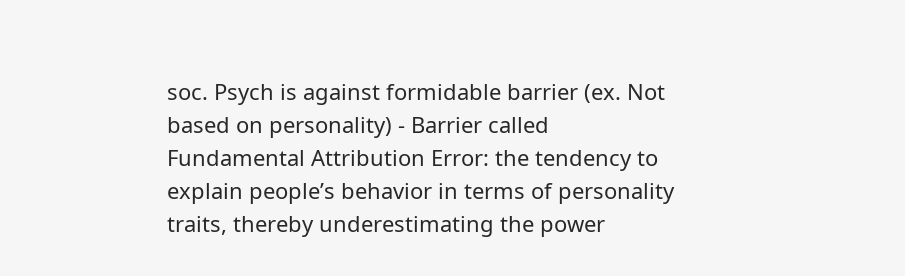soc. Psych is against formidable barrier (ex. Not based on personality) - Barrier called Fundamental Attribution Error: the tendency to explain people’s behavior in terms of personality traits, thereby underestimating the power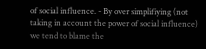of social influence. - By over simplifiying (not taking in account the power of social influence) we tend to blame the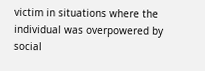victim in situations where the individual was overpowered by social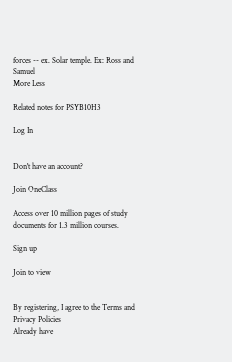forces -- ex. Solar temple. Ex: Ross and Samuel
More Less

Related notes for PSYB10H3

Log In


Don't have an account?

Join OneClass

Access over 10 million pages of study
documents for 1.3 million courses.

Sign up

Join to view


By registering, I agree to the Terms and Privacy Policies
Already have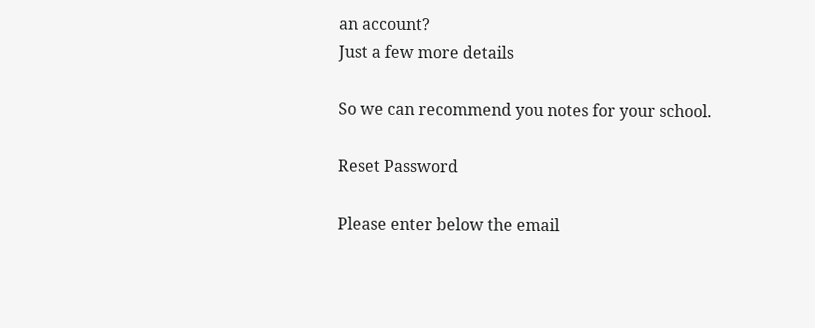an account?
Just a few more details

So we can recommend you notes for your school.

Reset Password

Please enter below the email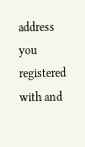address you registered with and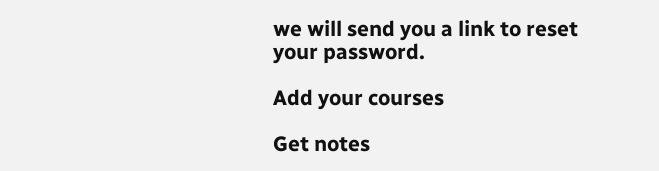we will send you a link to reset your password.

Add your courses

Get notes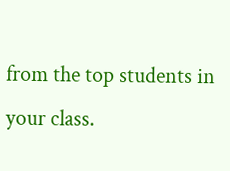from the top students in your class.